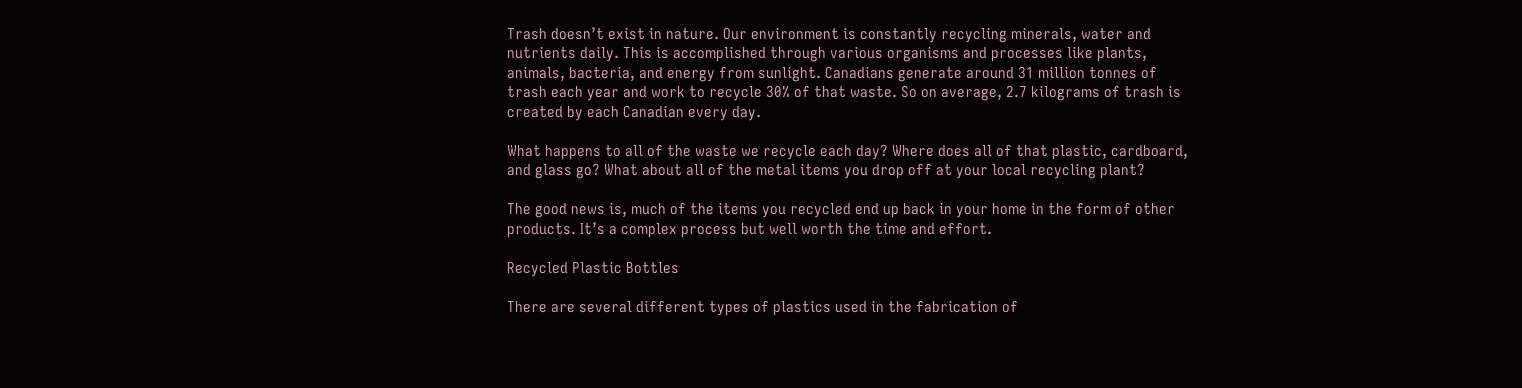Trash doesn’t exist in nature. Our environment is constantly recycling minerals, water and nutrients daily. This is accomplished through various organisms and processes like plants, animals, bacteria, and energy from sunlight. Canadians generate around 31 million tonnes of trash each year and work to recycle 30% of that waste. So on average, 2.7 kilograms of trash is created by each Canadian every day.

What happens to all of the waste we recycle each day? Where does all of that plastic, cardboard, and glass go? What about all of the metal items you drop off at your local recycling plant?

The good news is, much of the items you recycled end up back in your home in the form of other products. It’s a complex process but well worth the time and effort.

Recycled Plastic Bottles

There are several different types of plastics used in the fabrication of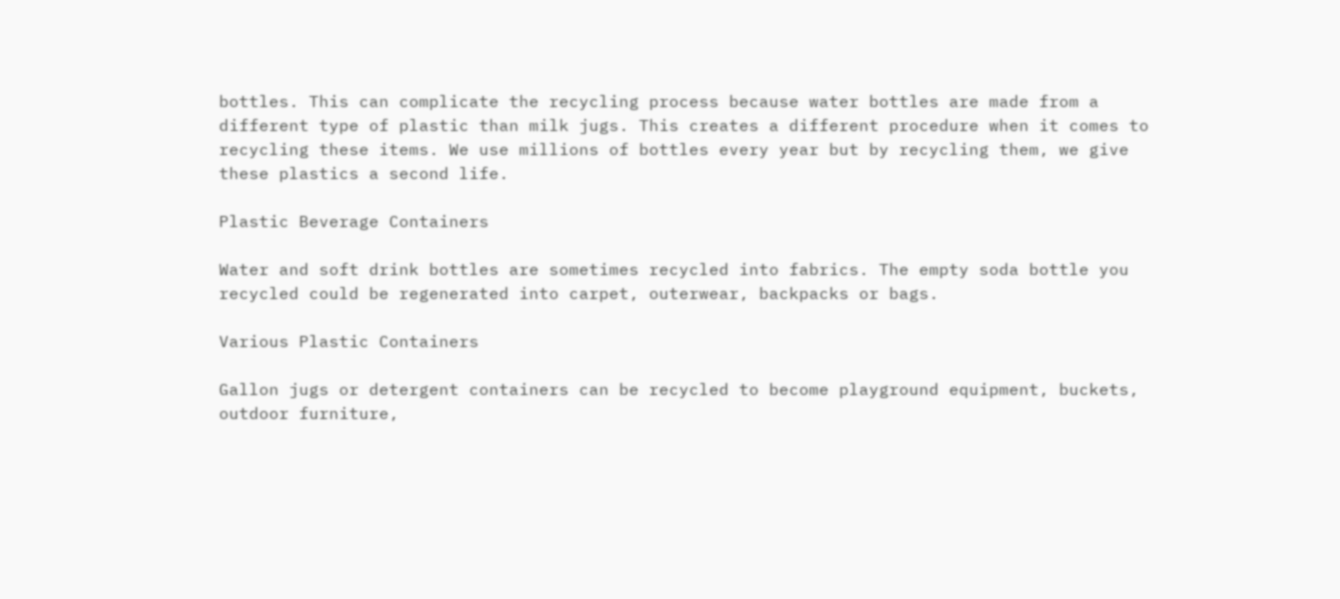bottles. This can complicate the recycling process because water bottles are made from a different type of plastic than milk jugs. This creates a different procedure when it comes to recycling these items. We use millions of bottles every year but by recycling them, we give these plastics a second life.

Plastic Beverage Containers

Water and soft drink bottles are sometimes recycled into fabrics. The empty soda bottle you recycled could be regenerated into carpet, outerwear, backpacks or bags.

Various Plastic Containers

Gallon jugs or detergent containers can be recycled to become playground equipment, buckets, outdoor furniture,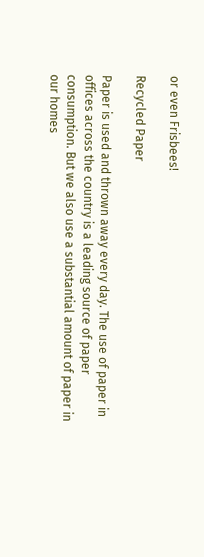or even Frisbees!

Recycled Paper

Paper is used and thrown away every day. The use of paper in offices across the country is a leading source of paper consumption. But we also use a substantial amount of paper in our homes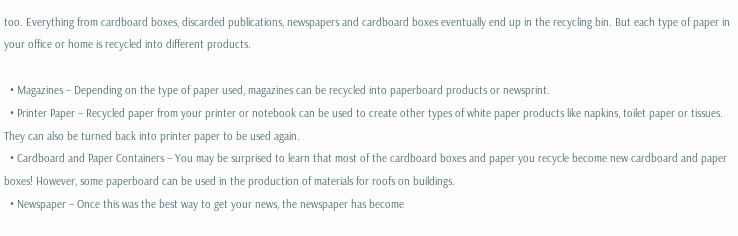too. Everything from cardboard boxes, discarded publications, newspapers and cardboard boxes eventually end up in the recycling bin. But each type of paper in your office or home is recycled into different products.

  • Magazines – Depending on the type of paper used, magazines can be recycled into paperboard products or newsprint.
  • Printer Paper – Recycled paper from your printer or notebook can be used to create other types of white paper products like napkins, toilet paper or tissues. They can also be turned back into printer paper to be used again.
  • Cardboard and Paper Containers – You may be surprised to learn that most of the cardboard boxes and paper you recycle become new cardboard and paper boxes! However, some paperboard can be used in the production of materials for roofs on buildings.
  • Newspaper – Once this was the best way to get your news, the newspaper has become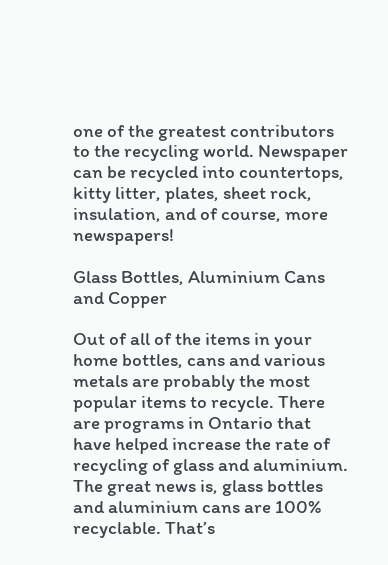one of the greatest contributors to the recycling world. Newspaper can be recycled into countertops, kitty litter, plates, sheet rock, insulation, and of course, more newspapers!

Glass Bottles, Aluminium Cans and Copper

Out of all of the items in your home bottles, cans and various metals are probably the most popular items to recycle. There are programs in Ontario that have helped increase the rate of recycling of glass and aluminium. The great news is, glass bottles and aluminium cans are 100% recyclable. That’s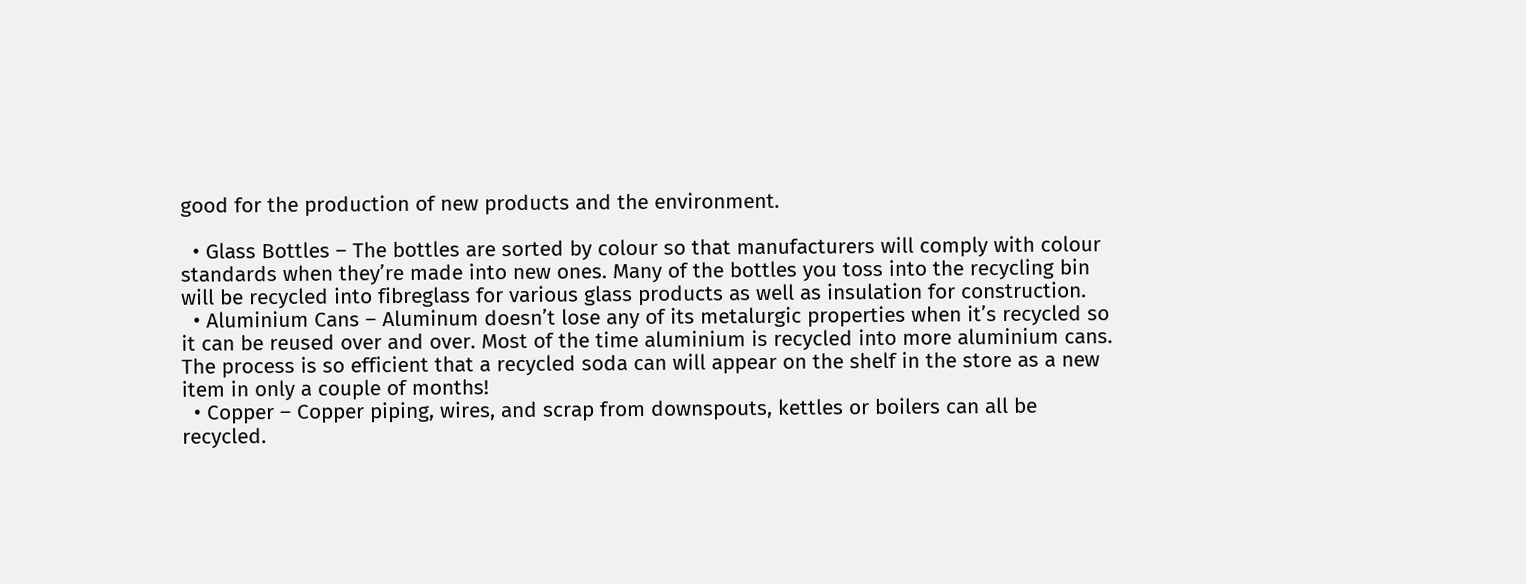good for the production of new products and the environment.

  • Glass Bottles – The bottles are sorted by colour so that manufacturers will comply with colour standards when they’re made into new ones. Many of the bottles you toss into the recycling bin will be recycled into fibreglass for various glass products as well as insulation for construction.
  • Aluminium Cans – Aluminum doesn’t lose any of its metalurgic properties when it’s recycled so it can be reused over and over. Most of the time aluminium is recycled into more aluminium cans. The process is so efficient that a recycled soda can will appear on the shelf in the store as a new item in only a couple of months!
  • Copper – Copper piping, wires, and scrap from downspouts, kettles or boilers can all be recycled.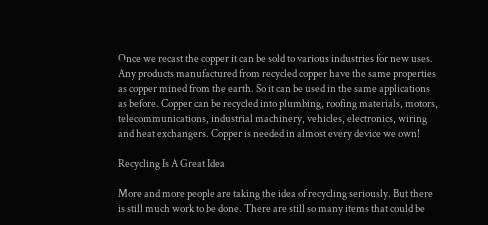Once we recast the copper it can be sold to various industries for new uses. Any products manufactured from recycled copper have the same properties as copper mined from the earth. So it can be used in the same applications as before. Copper can be recycled into plumbing, roofing materials, motors, telecommunications, industrial machinery, vehicles, electronics, wiring and heat exchangers. Copper is needed in almost every device we own!

Recycling Is A Great Idea

More and more people are taking the idea of recycling seriously. But there is still much work to be done. There are still so many items that could be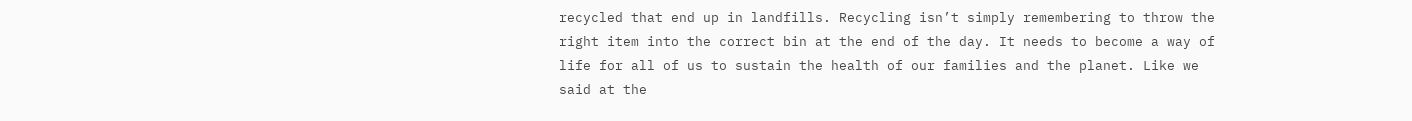recycled that end up in landfills. Recycling isn’t simply remembering to throw the right item into the correct bin at the end of the day. It needs to become a way of life for all of us to sustain the health of our families and the planet. Like we said at the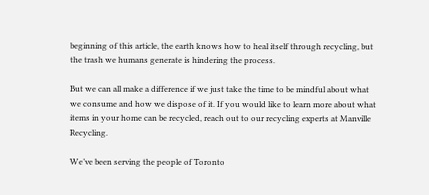beginning of this article, the earth knows how to heal itself through recycling, but the trash we humans generate is hindering the process.

But we can all make a difference if we just take the time to be mindful about what we consume and how we dispose of it. If you would like to learn more about what items in your home can be recycled, reach out to our recycling experts at Manville Recycling.

We’ve been serving the people of Toronto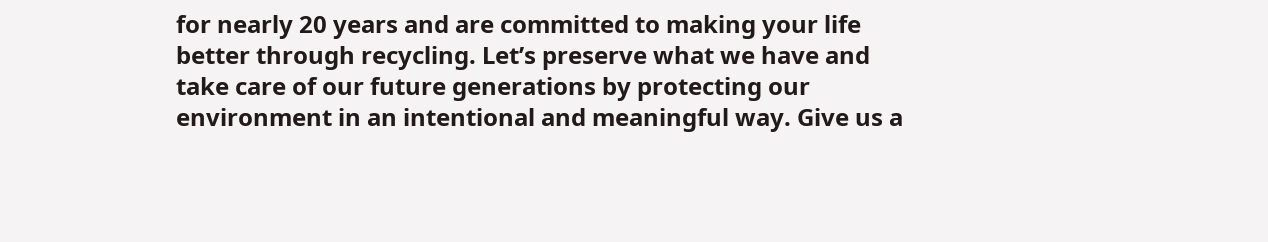for nearly 20 years and are committed to making your life better through recycling. Let’s preserve what we have and take care of our future generations by protecting our environment in an intentional and meaningful way. Give us a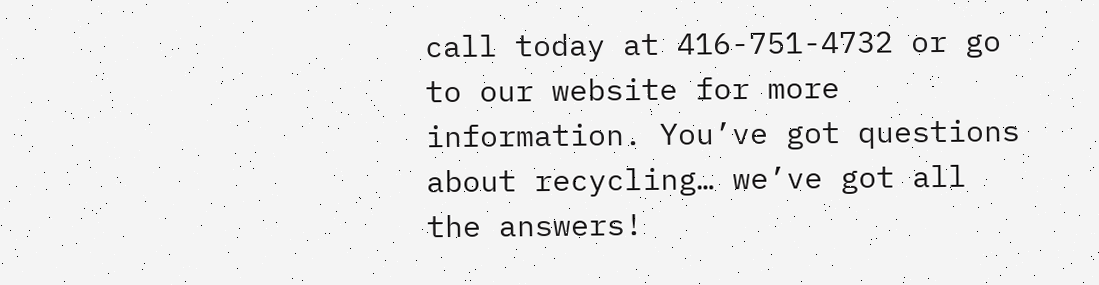call today at 416-751-4732 or go to our website for more information. You’ve got questions about recycling… we’ve got all the answers!